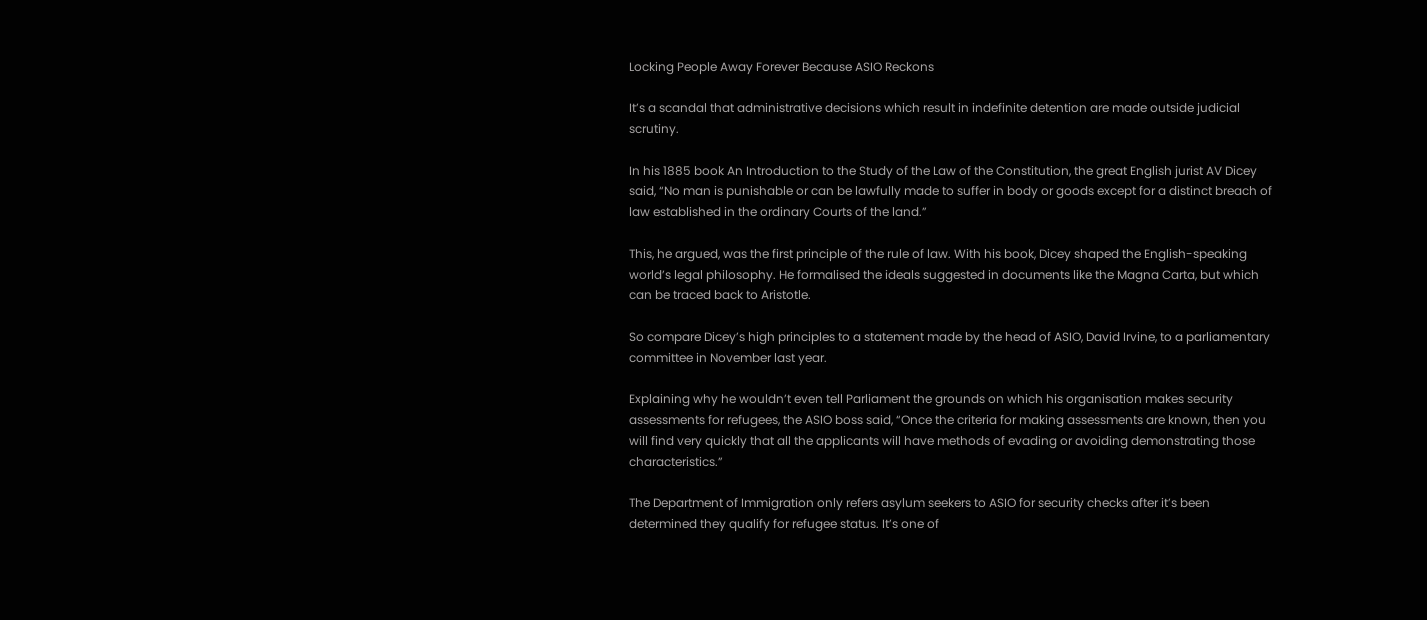Locking People Away Forever Because ASIO Reckons

It’s a scandal that administrative decisions which result in indefinite detention are made outside judicial scrutiny.

In his 1885 book An Introduction to the Study of the Law of the Constitution, the great English jurist AV Dicey said, “No man is punishable or can be lawfully made to suffer in body or goods except for a distinct breach of law established in the ordinary Courts of the land.”

This, he argued, was the first principle of the rule of law. With his book, Dicey shaped the English-speaking world’s legal philosophy. He formalised the ideals suggested in documents like the Magna Carta, but which can be traced back to Aristotle.

So compare Dicey’s high principles to a statement made by the head of ASIO, David Irvine, to a parliamentary committee in November last year.

Explaining why he wouldn’t even tell Parliament the grounds on which his organisation makes security assessments for refugees, the ASIO boss said, “Once the criteria for making assessments are known, then you will find very quickly that all the applicants will have methods of evading or avoiding demonstrating those characteristics.”

The Department of Immigration only refers asylum seekers to ASIO for security checks after it’s been determined they qualify for refugee status. It’s one of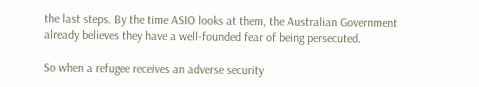the last steps. By the time ASIO looks at them, the Australian Government already believes they have a well-founded fear of being persecuted.

So when a refugee receives an adverse security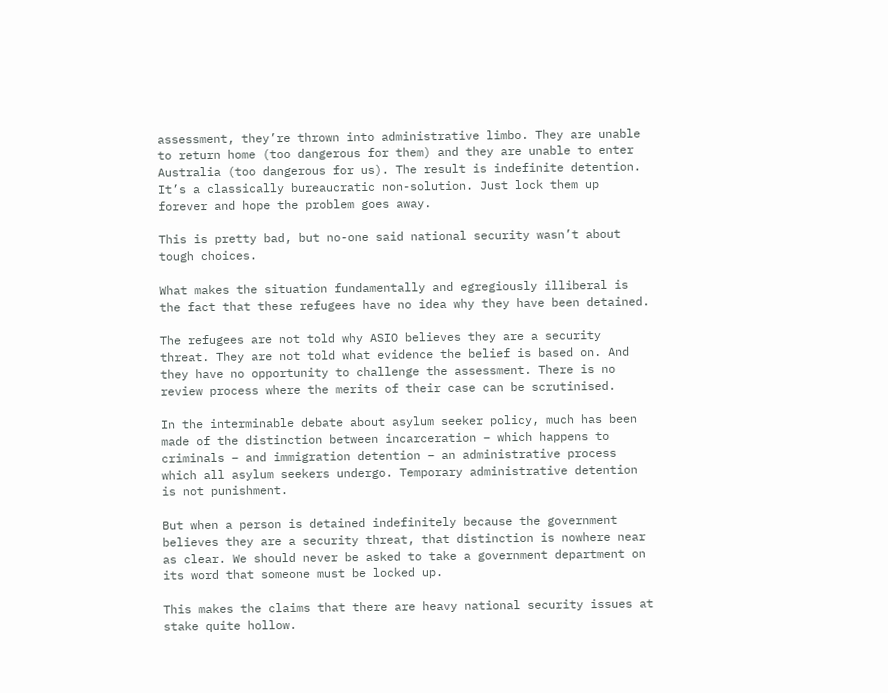assessment, they’re thrown into administrative limbo. They are unable to return home (too dangerous for them) and they are unable to enter Australia (too dangerous for us). The result is indefinite detention. It’s a classically bureaucratic non-solution. Just lock them up forever and hope the problem goes away.

This is pretty bad, but no-one said national security wasn’t about tough choices.

What makes the situation fundamentally and egregiously illiberal is the fact that these refugees have no idea why they have been detained.

The refugees are not told why ASIO believes they are a security threat. They are not told what evidence the belief is based on. And they have no opportunity to challenge the assessment. There is no review process where the merits of their case can be scrutinised.

In the interminable debate about asylum seeker policy, much has been made of the distinction between incarceration – which happens to criminals – and immigration detention – an administrative process which all asylum seekers undergo. Temporary administrative detention is not punishment.

But when a person is detained indefinitely because the government believes they are a security threat, that distinction is nowhere near as clear. We should never be asked to take a government department on its word that someone must be locked up.

This makes the claims that there are heavy national security issues at stake quite hollow.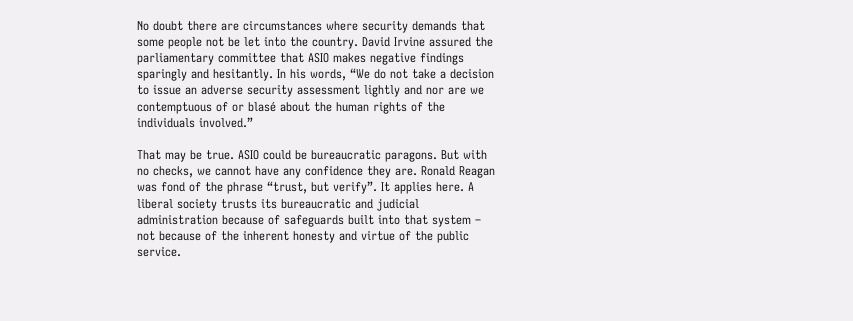No doubt there are circumstances where security demands that some people not be let into the country. David Irvine assured the parliamentary committee that ASIO makes negative findings sparingly and hesitantly. In his words, “We do not take a decision to issue an adverse security assessment lightly and nor are we contemptuous of or blasé about the human rights of the individuals involved.”

That may be true. ASIO could be bureaucratic paragons. But with no checks, we cannot have any confidence they are. Ronald Reagan was fond of the phrase “trust, but verify”. It applies here. A liberal society trusts its bureaucratic and judicial administration because of safeguards built into that system – not because of the inherent honesty and virtue of the public service.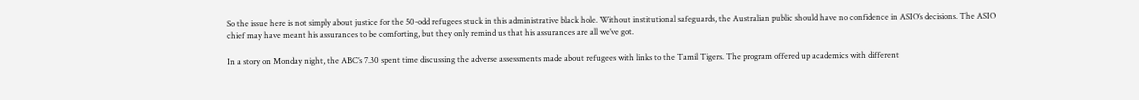So the issue here is not simply about justice for the 50-odd refugees stuck in this administrative black hole. Without institutional safeguards, the Australian public should have no confidence in ASIO’s decisions. The ASIO chief may have meant his assurances to be comforting, but they only remind us that his assurances are all we’ve got.

In a story on Monday night, the ABC’s 7.30 spent time discussing the adverse assessments made about refugees with links to the Tamil Tigers. The program offered up academics with different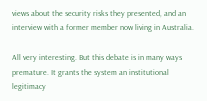views about the security risks they presented, and an interview with a former member now living in Australia.

All very interesting. But this debate is in many ways premature. It grants the system an institutional legitimacy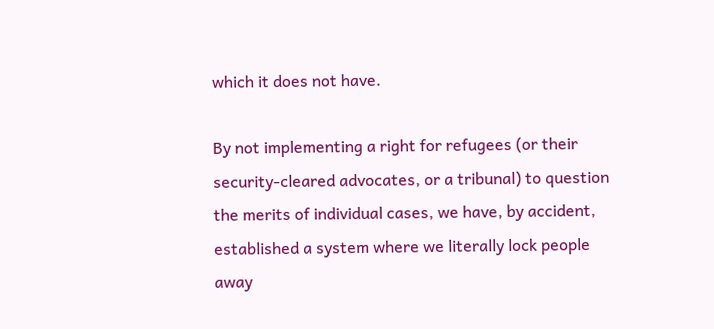which it does not have.

By not implementing a right for refugees (or their security-cleared advocates, or a tribunal) to question the merits of individual cases, we have, by accident, established a system where we literally lock people away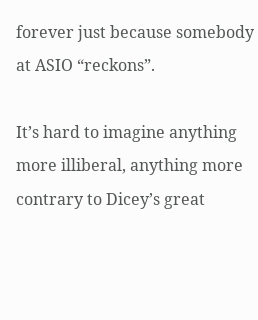forever just because somebody at ASIO “reckons”.

It’s hard to imagine anything more illiberal, anything more contrary to Dicey’s great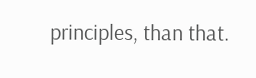principles, than that.